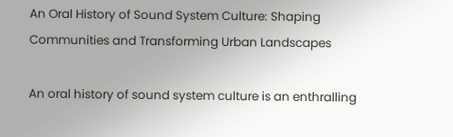An Oral History of Sound System Culture: Shaping Communities and Transforming Urban Landscapes

An oral history of sound system culture is an enthralling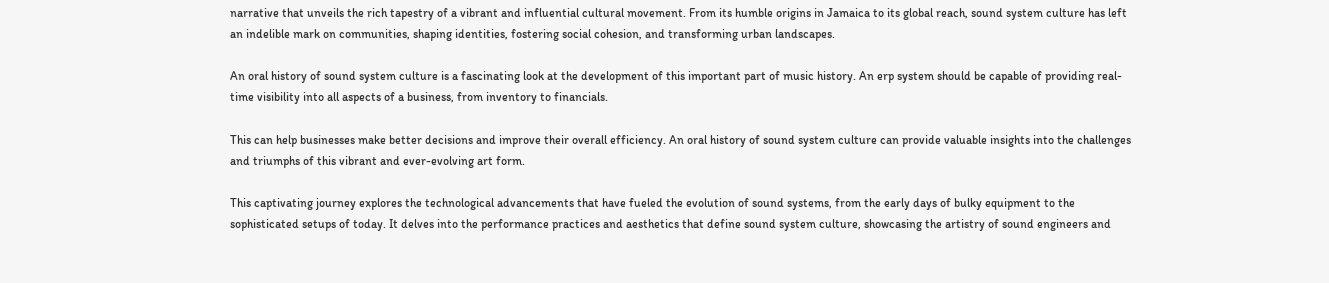narrative that unveils the rich tapestry of a vibrant and influential cultural movement. From its humble origins in Jamaica to its global reach, sound system culture has left an indelible mark on communities, shaping identities, fostering social cohesion, and transforming urban landscapes.

An oral history of sound system culture is a fascinating look at the development of this important part of music history. An erp system should be capable of providing real-time visibility into all aspects of a business, from inventory to financials.

This can help businesses make better decisions and improve their overall efficiency. An oral history of sound system culture can provide valuable insights into the challenges and triumphs of this vibrant and ever-evolving art form.

This captivating journey explores the technological advancements that have fueled the evolution of sound systems, from the early days of bulky equipment to the sophisticated setups of today. It delves into the performance practices and aesthetics that define sound system culture, showcasing the artistry of sound engineers and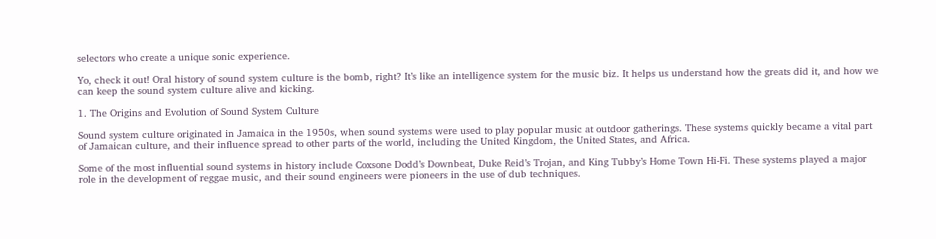selectors who create a unique sonic experience.

Yo, check it out! Oral history of sound system culture is the bomb, right? It’s like an intelligence system for the music biz. It helps us understand how the greats did it, and how we can keep the sound system culture alive and kicking.

1. The Origins and Evolution of Sound System Culture

Sound system culture originated in Jamaica in the 1950s, when sound systems were used to play popular music at outdoor gatherings. These systems quickly became a vital part of Jamaican culture, and their influence spread to other parts of the world, including the United Kingdom, the United States, and Africa.

Some of the most influential sound systems in history include Coxsone Dodd’s Downbeat, Duke Reid’s Trojan, and King Tubby’s Home Town Hi-Fi. These systems played a major role in the development of reggae music, and their sound engineers were pioneers in the use of dub techniques.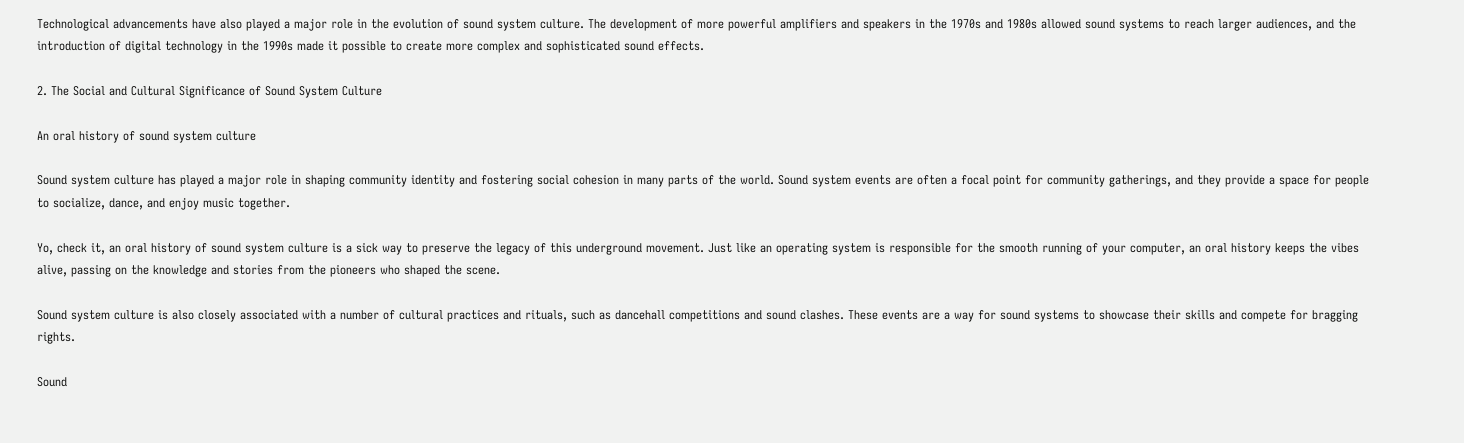Technological advancements have also played a major role in the evolution of sound system culture. The development of more powerful amplifiers and speakers in the 1970s and 1980s allowed sound systems to reach larger audiences, and the introduction of digital technology in the 1990s made it possible to create more complex and sophisticated sound effects.

2. The Social and Cultural Significance of Sound System Culture

An oral history of sound system culture

Sound system culture has played a major role in shaping community identity and fostering social cohesion in many parts of the world. Sound system events are often a focal point for community gatherings, and they provide a space for people to socialize, dance, and enjoy music together.

Yo, check it, an oral history of sound system culture is a sick way to preserve the legacy of this underground movement. Just like an operating system is responsible for the smooth running of your computer, an oral history keeps the vibes alive, passing on the knowledge and stories from the pioneers who shaped the scene.

Sound system culture is also closely associated with a number of cultural practices and rituals, such as dancehall competitions and sound clashes. These events are a way for sound systems to showcase their skills and compete for bragging rights.

Sound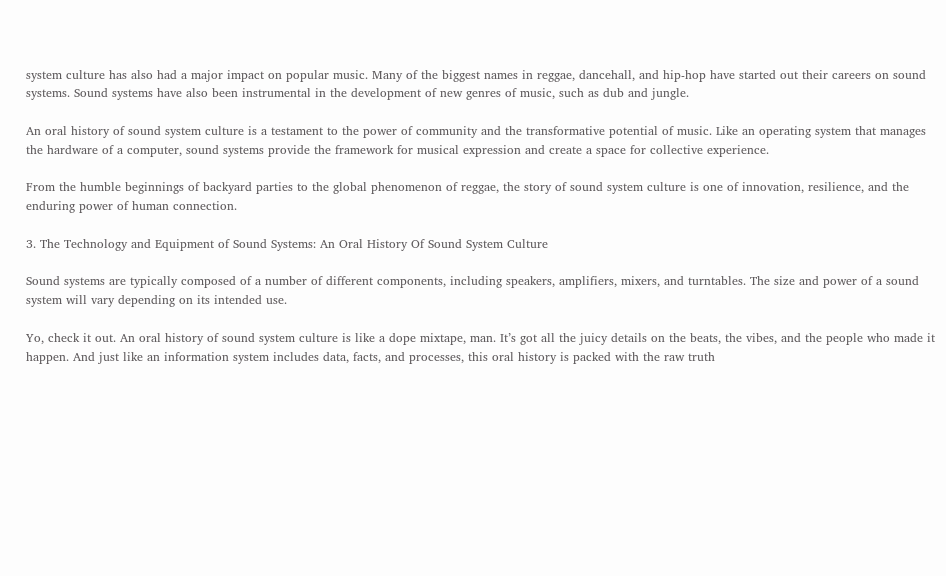system culture has also had a major impact on popular music. Many of the biggest names in reggae, dancehall, and hip-hop have started out their careers on sound systems. Sound systems have also been instrumental in the development of new genres of music, such as dub and jungle.

An oral history of sound system culture is a testament to the power of community and the transformative potential of music. Like an operating system that manages the hardware of a computer, sound systems provide the framework for musical expression and create a space for collective experience.

From the humble beginnings of backyard parties to the global phenomenon of reggae, the story of sound system culture is one of innovation, resilience, and the enduring power of human connection.

3. The Technology and Equipment of Sound Systems: An Oral History Of Sound System Culture

Sound systems are typically composed of a number of different components, including speakers, amplifiers, mixers, and turntables. The size and power of a sound system will vary depending on its intended use.

Yo, check it out. An oral history of sound system culture is like a dope mixtape, man. It’s got all the juicy details on the beats, the vibes, and the people who made it happen. And just like an information system includes data, facts, and processes, this oral history is packed with the raw truth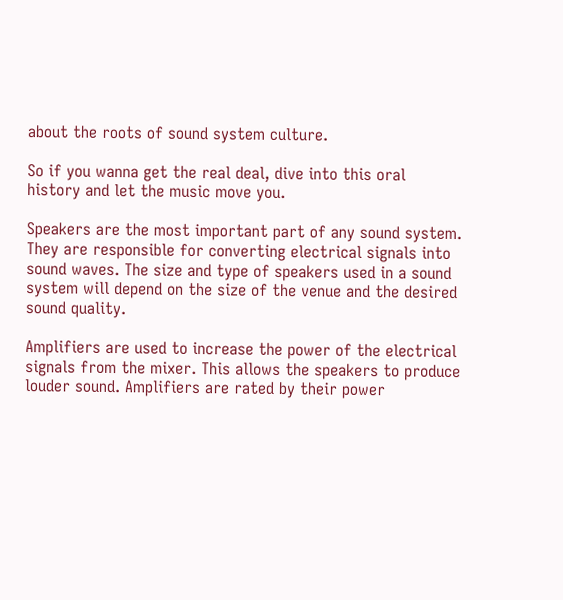about the roots of sound system culture.

So if you wanna get the real deal, dive into this oral history and let the music move you.

Speakers are the most important part of any sound system. They are responsible for converting electrical signals into sound waves. The size and type of speakers used in a sound system will depend on the size of the venue and the desired sound quality.

Amplifiers are used to increase the power of the electrical signals from the mixer. This allows the speakers to produce louder sound. Amplifiers are rated by their power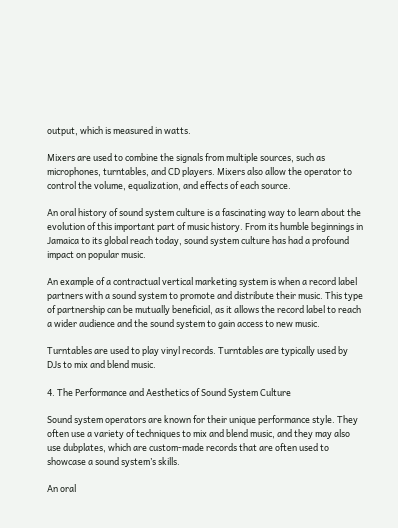output, which is measured in watts.

Mixers are used to combine the signals from multiple sources, such as microphones, turntables, and CD players. Mixers also allow the operator to control the volume, equalization, and effects of each source.

An oral history of sound system culture is a fascinating way to learn about the evolution of this important part of music history. From its humble beginnings in Jamaica to its global reach today, sound system culture has had a profound impact on popular music.

An example of a contractual vertical marketing system is when a record label partners with a sound system to promote and distribute their music. This type of partnership can be mutually beneficial, as it allows the record label to reach a wider audience and the sound system to gain access to new music.

Turntables are used to play vinyl records. Turntables are typically used by DJs to mix and blend music.

4. The Performance and Aesthetics of Sound System Culture

Sound system operators are known for their unique performance style. They often use a variety of techniques to mix and blend music, and they may also use dubplates, which are custom-made records that are often used to showcase a sound system’s skills.

An oral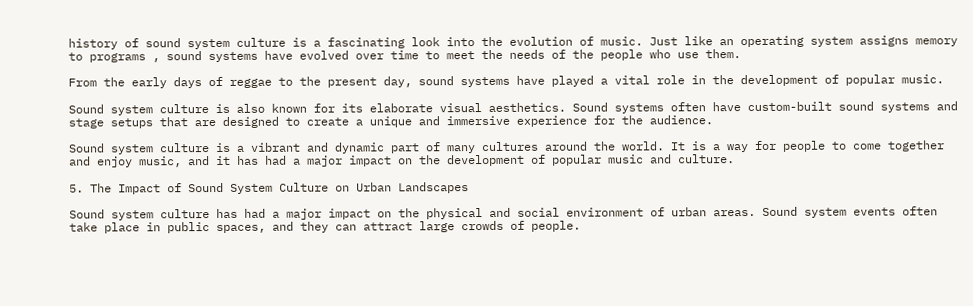history of sound system culture is a fascinating look into the evolution of music. Just like an operating system assigns memory to programs , sound systems have evolved over time to meet the needs of the people who use them.

From the early days of reggae to the present day, sound systems have played a vital role in the development of popular music.

Sound system culture is also known for its elaborate visual aesthetics. Sound systems often have custom-built sound systems and stage setups that are designed to create a unique and immersive experience for the audience.

Sound system culture is a vibrant and dynamic part of many cultures around the world. It is a way for people to come together and enjoy music, and it has had a major impact on the development of popular music and culture.

5. The Impact of Sound System Culture on Urban Landscapes

Sound system culture has had a major impact on the physical and social environment of urban areas. Sound system events often take place in public spaces, and they can attract large crowds of people.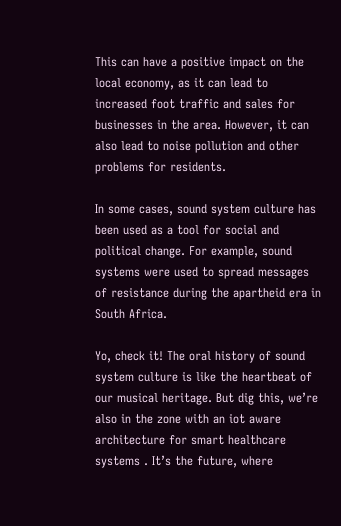This can have a positive impact on the local economy, as it can lead to increased foot traffic and sales for businesses in the area. However, it can also lead to noise pollution and other problems for residents.

In some cases, sound system culture has been used as a tool for social and political change. For example, sound systems were used to spread messages of resistance during the apartheid era in South Africa.

Yo, check it! The oral history of sound system culture is like the heartbeat of our musical heritage. But dig this, we’re also in the zone with an iot aware architecture for smart healthcare systems . It’s the future, where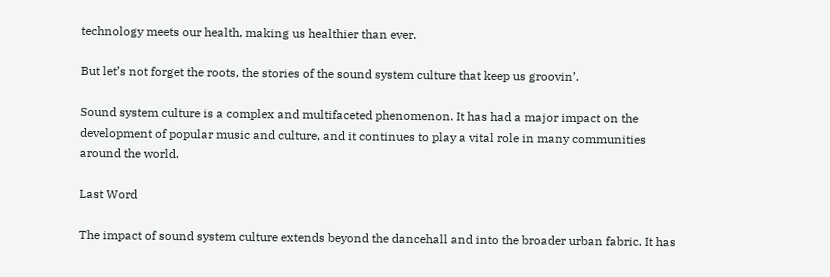technology meets our health, making us healthier than ever.

But let’s not forget the roots, the stories of the sound system culture that keep us groovin’.

Sound system culture is a complex and multifaceted phenomenon. It has had a major impact on the development of popular music and culture, and it continues to play a vital role in many communities around the world.

Last Word

The impact of sound system culture extends beyond the dancehall and into the broader urban fabric. It has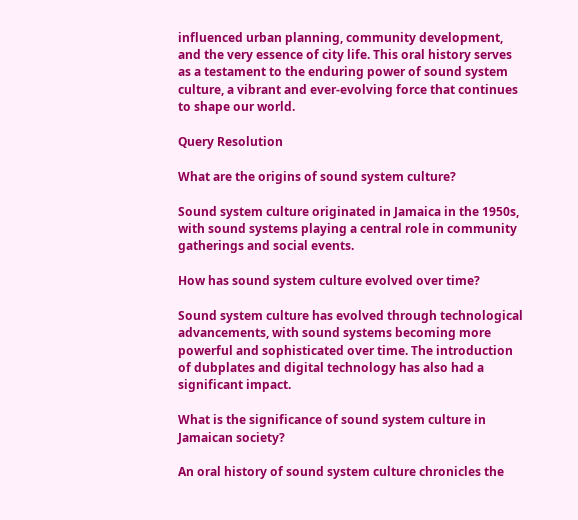influenced urban planning, community development, and the very essence of city life. This oral history serves as a testament to the enduring power of sound system culture, a vibrant and ever-evolving force that continues to shape our world.

Query Resolution

What are the origins of sound system culture?

Sound system culture originated in Jamaica in the 1950s, with sound systems playing a central role in community gatherings and social events.

How has sound system culture evolved over time?

Sound system culture has evolved through technological advancements, with sound systems becoming more powerful and sophisticated over time. The introduction of dubplates and digital technology has also had a significant impact.

What is the significance of sound system culture in Jamaican society?

An oral history of sound system culture chronicles the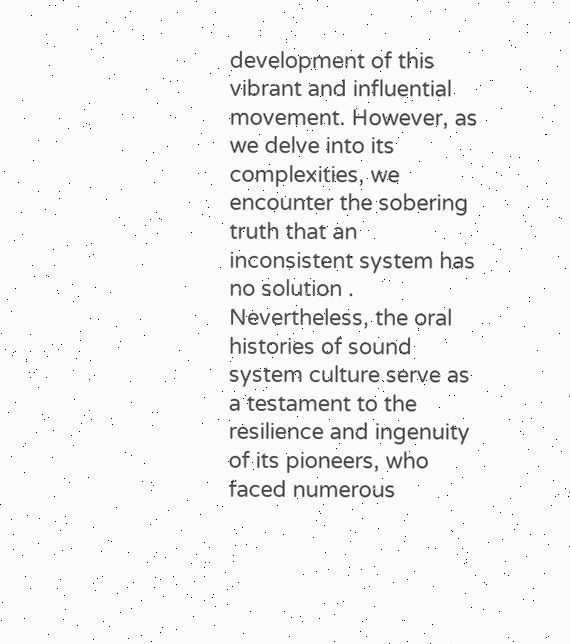development of this vibrant and influential movement. However, as we delve into its complexities, we encounter the sobering truth that an inconsistent system has no solution . Nevertheless, the oral histories of sound system culture serve as a testament to the resilience and ingenuity of its pioneers, who faced numerous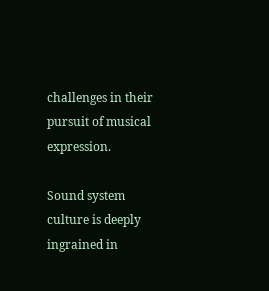challenges in their pursuit of musical expression.

Sound system culture is deeply ingrained in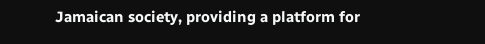Jamaican society, providing a platform for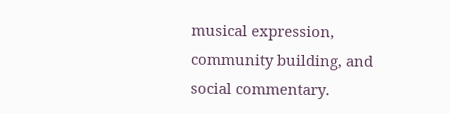musical expression, community building, and social commentary.